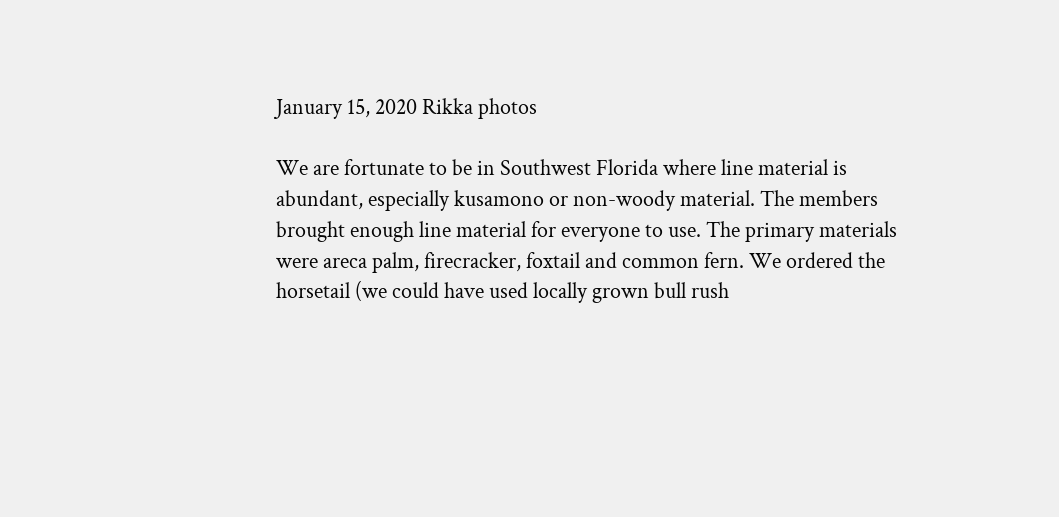January 15, 2020 Rikka photos

We are fortunate to be in Southwest Florida where line material is abundant, especially kusamono or non-woody material. The members brought enough line material for everyone to use. The primary materials were areca palm, firecracker, foxtail and common fern. We ordered the horsetail (we could have used locally grown bull rush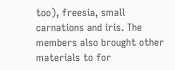too), freesia, small carnations and iris. The members also brought other materials to for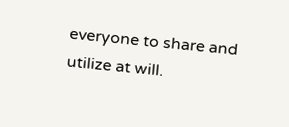everyone to share and utilize at will.